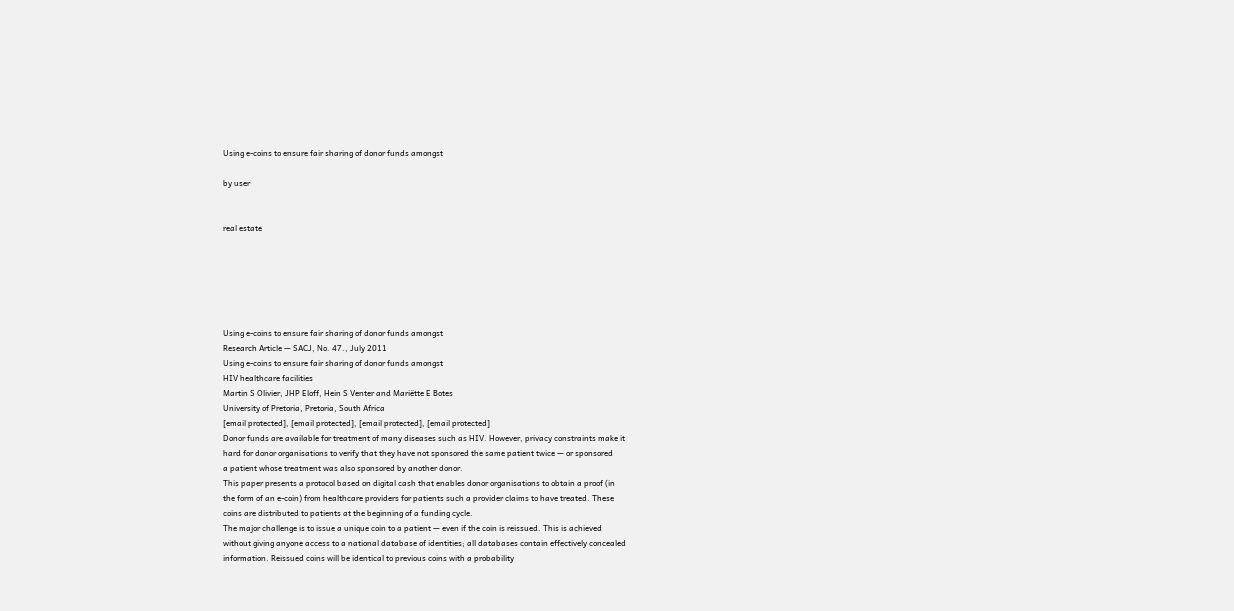Using e-coins to ensure fair sharing of donor funds amongst

by user


real estate






Using e-coins to ensure fair sharing of donor funds amongst
Research Article — SACJ, No. 47., July 2011
Using e-coins to ensure fair sharing of donor funds amongst
HIV healthcare facilities
Martin S Olivier, JHP Eloff, Hein S Venter and Mariëtte E Botes
University of Pretoria, Pretoria, South Africa
[email protected], [email protected], [email protected], [email protected]
Donor funds are available for treatment of many diseases such as HIV. However, privacy constraints make it
hard for donor organisations to verify that they have not sponsored the same patient twice — or sponsored
a patient whose treatment was also sponsored by another donor.
This paper presents a protocol based on digital cash that enables donor organisations to obtain a proof (in
the form of an e-coin) from healthcare providers for patients such a provider claims to have treated. These
coins are distributed to patients at the beginning of a funding cycle.
The major challenge is to issue a unique coin to a patient — even if the coin is reissued. This is achieved
without giving anyone access to a national database of identities; all databases contain effectively concealed
information. Reissued coins will be identical to previous coins with a probability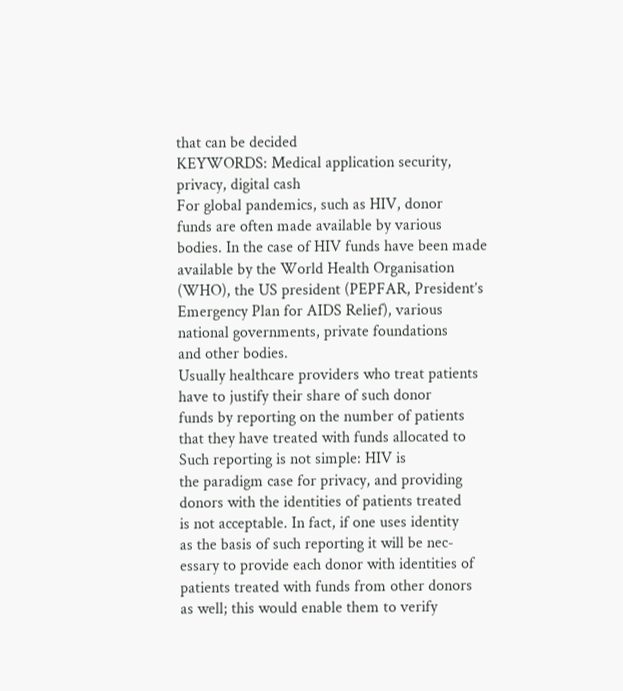that can be decided
KEYWORDS: Medical application security, privacy, digital cash
For global pandemics, such as HIV, donor
funds are often made available by various bodies. In the case of HIV funds have been made
available by the World Health Organisation
(WHO), the US president (PEPFAR, President’s Emergency Plan for AIDS Relief), various national governments, private foundations
and other bodies.
Usually healthcare providers who treat patients have to justify their share of such donor
funds by reporting on the number of patients
that they have treated with funds allocated to
Such reporting is not simple: HIV is
the paradigm case for privacy, and providing
donors with the identities of patients treated
is not acceptable. In fact, if one uses identity
as the basis of such reporting it will be nec-
essary to provide each donor with identities of
patients treated with funds from other donors
as well; this would enable them to verify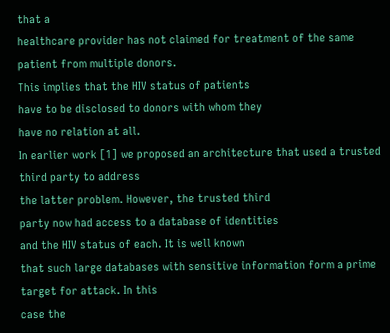that a
healthcare provider has not claimed for treatment of the same patient from multiple donors.
This implies that the HIV status of patients
have to be disclosed to donors with whom they
have no relation at all.
In earlier work [1] we proposed an architecture that used a trusted third party to address
the latter problem. However, the trusted third
party now had access to a database of identities
and the HIV status of each. It is well known
that such large databases with sensitive information form a prime target for attack. In this
case the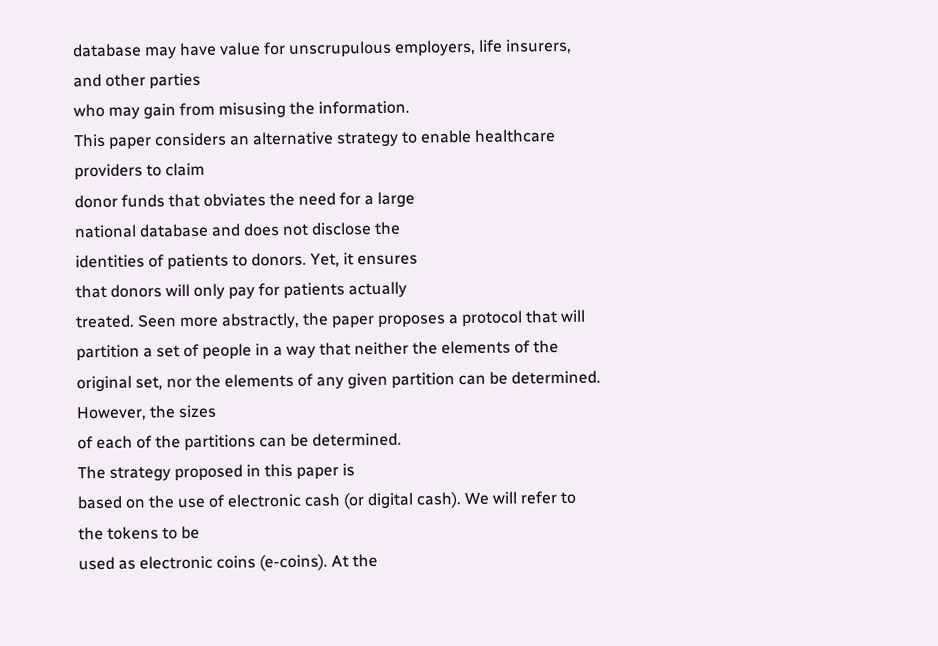database may have value for unscrupulous employers, life insurers, and other parties
who may gain from misusing the information.
This paper considers an alternative strategy to enable healthcare providers to claim
donor funds that obviates the need for a large
national database and does not disclose the
identities of patients to donors. Yet, it ensures
that donors will only pay for patients actually
treated. Seen more abstractly, the paper proposes a protocol that will partition a set of people in a way that neither the elements of the
original set, nor the elements of any given partition can be determined. However, the sizes
of each of the partitions can be determined.
The strategy proposed in this paper is
based on the use of electronic cash (or digital cash). We will refer to the tokens to be
used as electronic coins (e-coins). At the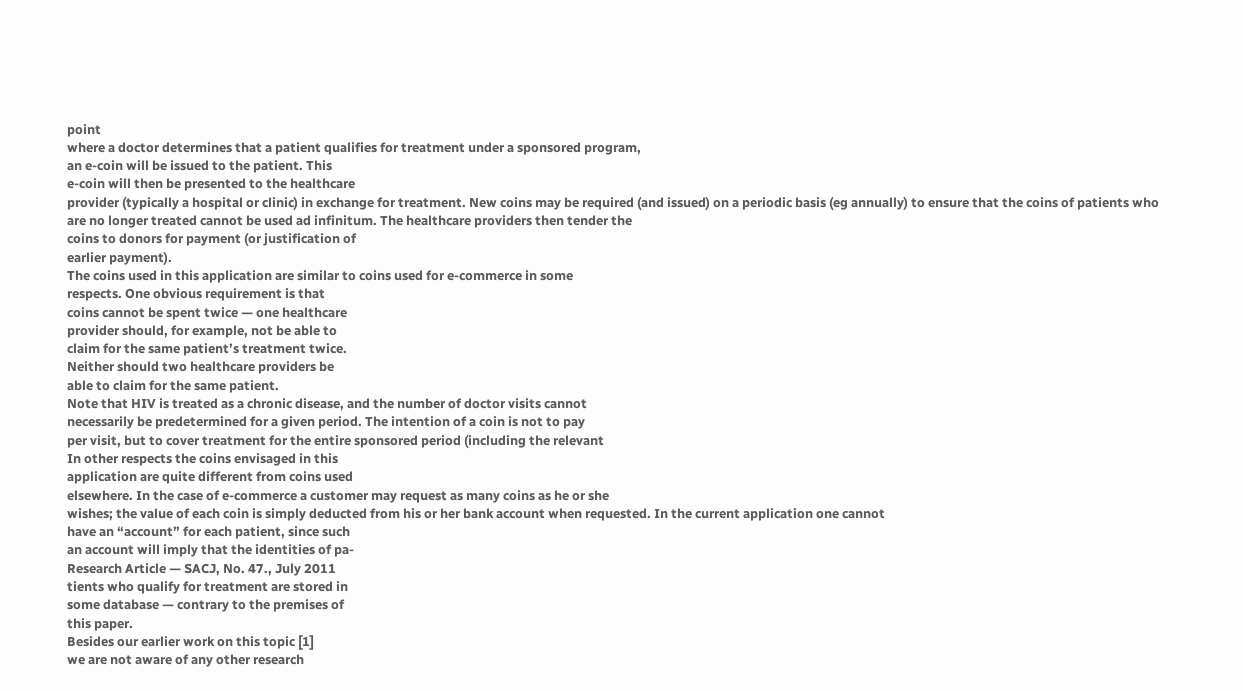point
where a doctor determines that a patient qualifies for treatment under a sponsored program,
an e-coin will be issued to the patient. This
e-coin will then be presented to the healthcare
provider (typically a hospital or clinic) in exchange for treatment. New coins may be required (and issued) on a periodic basis (eg annually) to ensure that the coins of patients who
are no longer treated cannot be used ad infinitum. The healthcare providers then tender the
coins to donors for payment (or justification of
earlier payment).
The coins used in this application are similar to coins used for e-commerce in some
respects. One obvious requirement is that
coins cannot be spent twice — one healthcare
provider should, for example, not be able to
claim for the same patient’s treatment twice.
Neither should two healthcare providers be
able to claim for the same patient.
Note that HIV is treated as a chronic disease, and the number of doctor visits cannot
necessarily be predetermined for a given period. The intention of a coin is not to pay
per visit, but to cover treatment for the entire sponsored period (including the relevant
In other respects the coins envisaged in this
application are quite different from coins used
elsewhere. In the case of e-commerce a customer may request as many coins as he or she
wishes; the value of each coin is simply deducted from his or her bank account when requested. In the current application one cannot
have an “account” for each patient, since such
an account will imply that the identities of pa-
Research Article — SACJ, No. 47., July 2011
tients who qualify for treatment are stored in
some database — contrary to the premises of
this paper.
Besides our earlier work on this topic [1]
we are not aware of any other research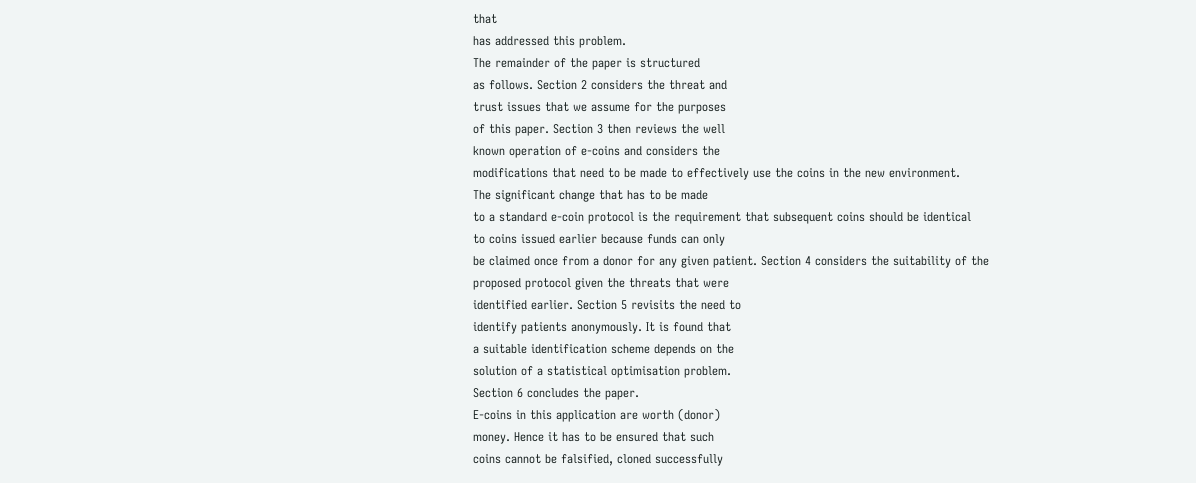that
has addressed this problem.
The remainder of the paper is structured
as follows. Section 2 considers the threat and
trust issues that we assume for the purposes
of this paper. Section 3 then reviews the well
known operation of e-coins and considers the
modifications that need to be made to effectively use the coins in the new environment.
The significant change that has to be made
to a standard e-coin protocol is the requirement that subsequent coins should be identical
to coins issued earlier because funds can only
be claimed once from a donor for any given patient. Section 4 considers the suitability of the
proposed protocol given the threats that were
identified earlier. Section 5 revisits the need to
identify patients anonymously. It is found that
a suitable identification scheme depends on the
solution of a statistical optimisation problem.
Section 6 concludes the paper.
E-coins in this application are worth (donor)
money. Hence it has to be ensured that such
coins cannot be falsified, cloned successfully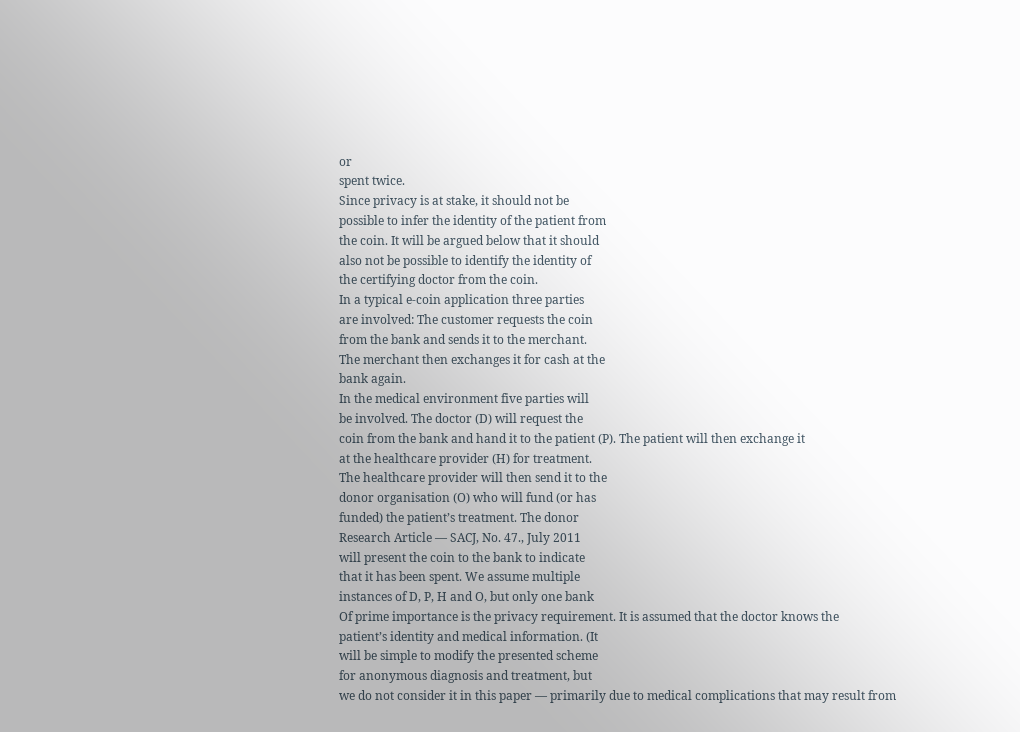or
spent twice.
Since privacy is at stake, it should not be
possible to infer the identity of the patient from
the coin. It will be argued below that it should
also not be possible to identify the identity of
the certifying doctor from the coin.
In a typical e-coin application three parties
are involved: The customer requests the coin
from the bank and sends it to the merchant.
The merchant then exchanges it for cash at the
bank again.
In the medical environment five parties will
be involved. The doctor (D) will request the
coin from the bank and hand it to the patient (P). The patient will then exchange it
at the healthcare provider (H) for treatment.
The healthcare provider will then send it to the
donor organisation (O) who will fund (or has
funded) the patient’s treatment. The donor
Research Article — SACJ, No. 47., July 2011
will present the coin to the bank to indicate
that it has been spent. We assume multiple
instances of D, P, H and O, but only one bank
Of prime importance is the privacy requirement. It is assumed that the doctor knows the
patient’s identity and medical information. (It
will be simple to modify the presented scheme
for anonymous diagnosis and treatment, but
we do not consider it in this paper — primarily due to medical complications that may result from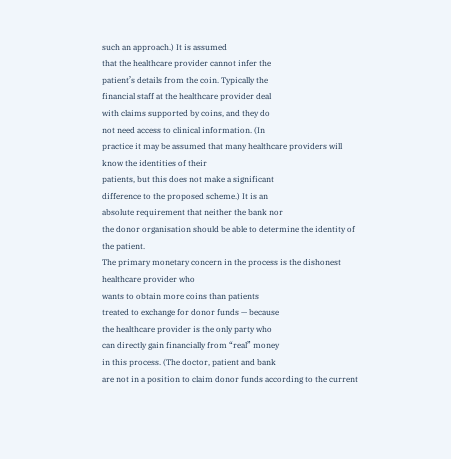such an approach.) It is assumed
that the healthcare provider cannot infer the
patient’s details from the coin. Typically the
financial staff at the healthcare provider deal
with claims supported by coins, and they do
not need access to clinical information. (In
practice it may be assumed that many healthcare providers will know the identities of their
patients, but this does not make a significant
difference to the proposed scheme.) It is an
absolute requirement that neither the bank nor
the donor organisation should be able to determine the identity of the patient.
The primary monetary concern in the process is the dishonest healthcare provider who
wants to obtain more coins than patients
treated to exchange for donor funds — because
the healthcare provider is the only party who
can directly gain financially from “real” money
in this process. (The doctor, patient and bank
are not in a position to claim donor funds according to the current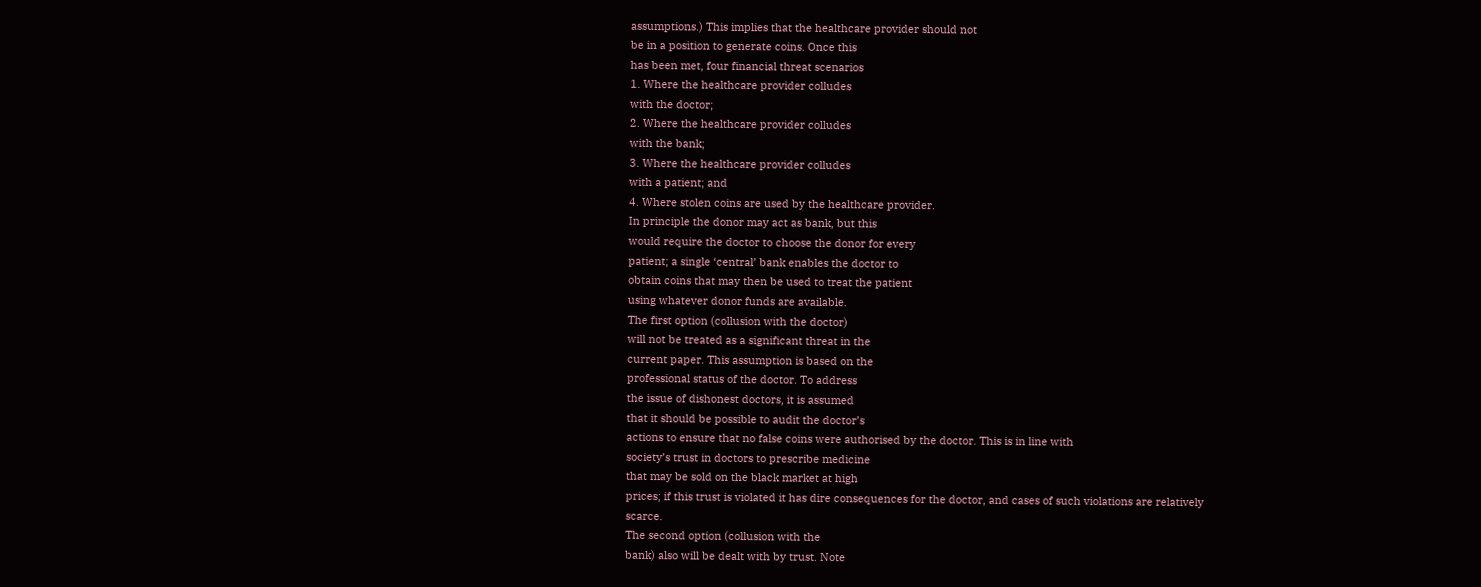assumptions.) This implies that the healthcare provider should not
be in a position to generate coins. Once this
has been met, four financial threat scenarios
1. Where the healthcare provider colludes
with the doctor;
2. Where the healthcare provider colludes
with the bank;
3. Where the healthcare provider colludes
with a patient; and
4. Where stolen coins are used by the healthcare provider.
In principle the donor may act as bank, but this
would require the doctor to choose the donor for every
patient; a single ‘central’ bank enables the doctor to
obtain coins that may then be used to treat the patient
using whatever donor funds are available.
The first option (collusion with the doctor)
will not be treated as a significant threat in the
current paper. This assumption is based on the
professional status of the doctor. To address
the issue of dishonest doctors, it is assumed
that it should be possible to audit the doctor’s
actions to ensure that no false coins were authorised by the doctor. This is in line with
society’s trust in doctors to prescribe medicine
that may be sold on the black market at high
prices; if this trust is violated it has dire consequences for the doctor, and cases of such violations are relatively scarce.
The second option (collusion with the
bank) also will be dealt with by trust. Note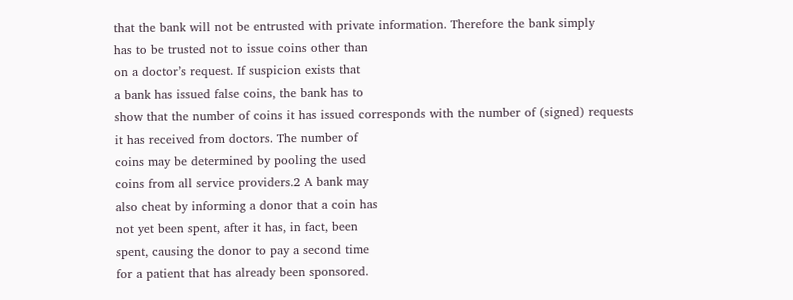that the bank will not be entrusted with private information. Therefore the bank simply
has to be trusted not to issue coins other than
on a doctor’s request. If suspicion exists that
a bank has issued false coins, the bank has to
show that the number of coins it has issued corresponds with the number of (signed) requests
it has received from doctors. The number of
coins may be determined by pooling the used
coins from all service providers.2 A bank may
also cheat by informing a donor that a coin has
not yet been spent, after it has, in fact, been
spent, causing the donor to pay a second time
for a patient that has already been sponsored.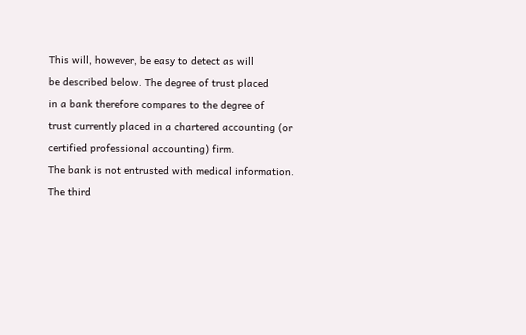This will, however, be easy to detect as will
be described below. The degree of trust placed
in a bank therefore compares to the degree of
trust currently placed in a chartered accounting (or certified professional accounting) firm.
The bank is not entrusted with medical information.
The third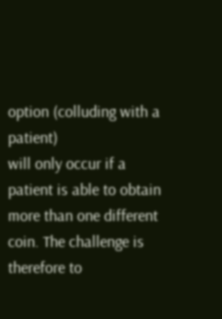option (colluding with a patient)
will only occur if a patient is able to obtain
more than one different coin. The challenge is
therefore to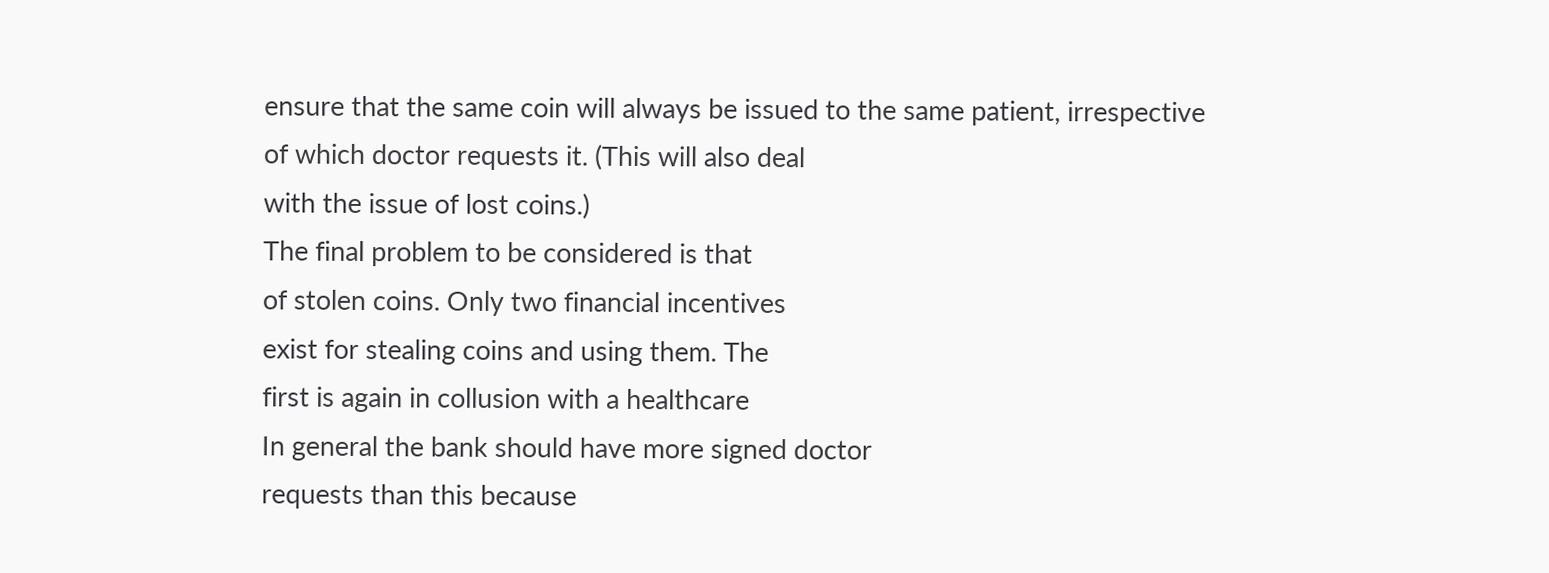ensure that the same coin will always be issued to the same patient, irrespective
of which doctor requests it. (This will also deal
with the issue of lost coins.)
The final problem to be considered is that
of stolen coins. Only two financial incentives
exist for stealing coins and using them. The
first is again in collusion with a healthcare
In general the bank should have more signed doctor
requests than this because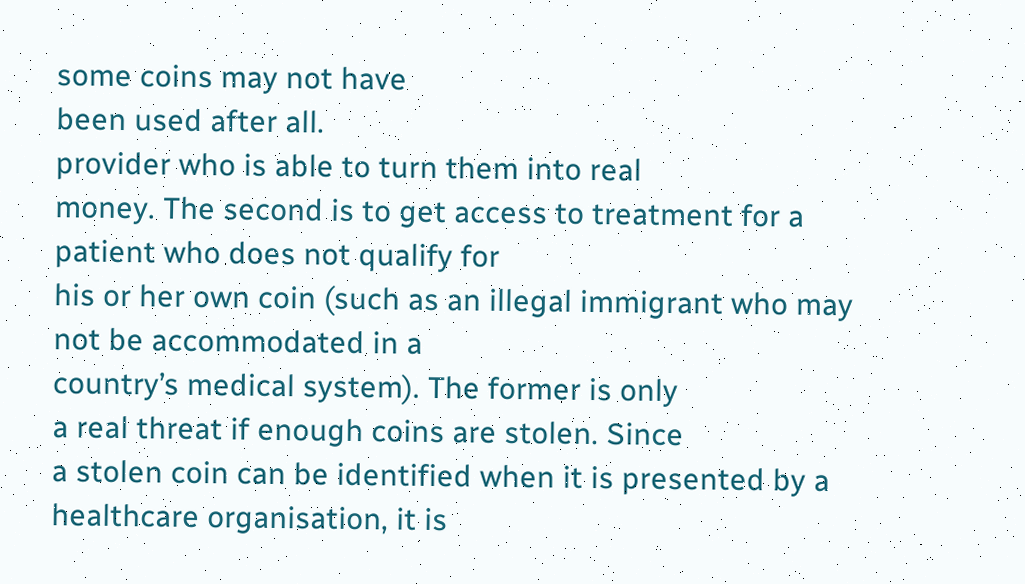some coins may not have
been used after all.
provider who is able to turn them into real
money. The second is to get access to treatment for a patient who does not qualify for
his or her own coin (such as an illegal immigrant who may not be accommodated in a
country’s medical system). The former is only
a real threat if enough coins are stolen. Since
a stolen coin can be identified when it is presented by a healthcare organisation, it is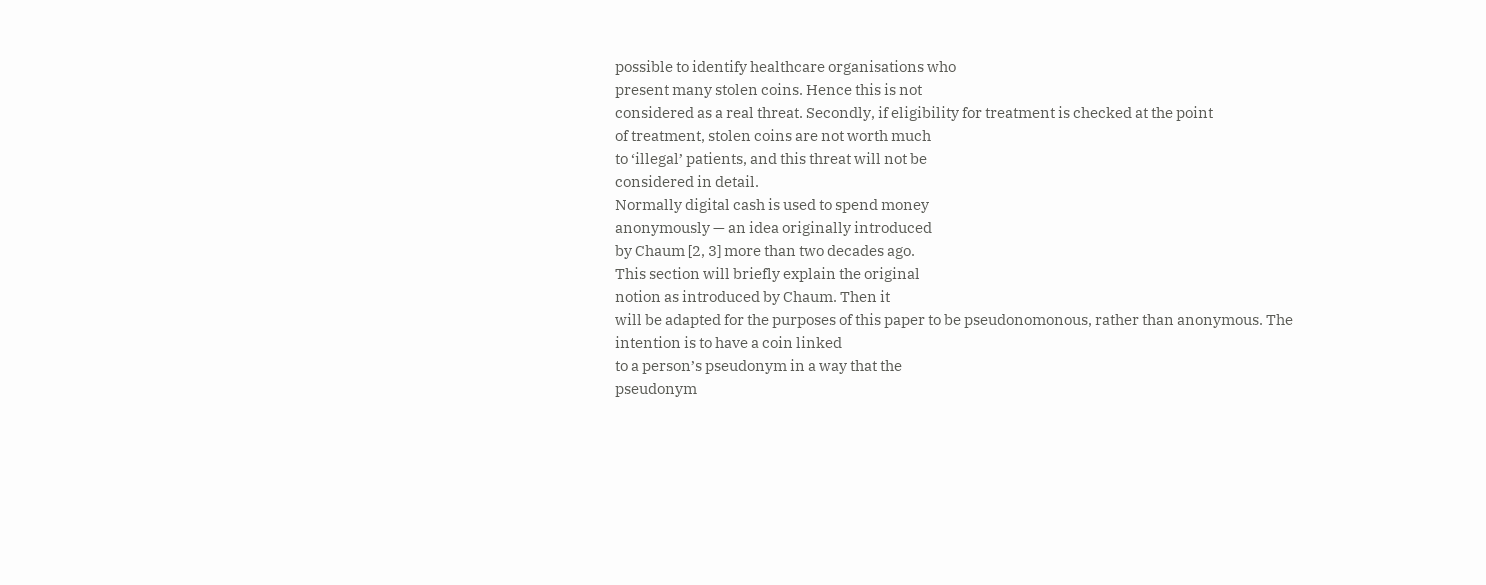possible to identify healthcare organisations who
present many stolen coins. Hence this is not
considered as a real threat. Secondly, if eligibility for treatment is checked at the point
of treatment, stolen coins are not worth much
to ‘illegal’ patients, and this threat will not be
considered in detail.
Normally digital cash is used to spend money
anonymously — an idea originally introduced
by Chaum [2, 3] more than two decades ago.
This section will briefly explain the original
notion as introduced by Chaum. Then it
will be adapted for the purposes of this paper to be pseudonomonous, rather than anonymous. The intention is to have a coin linked
to a person’s pseudonym in a way that the
pseudonym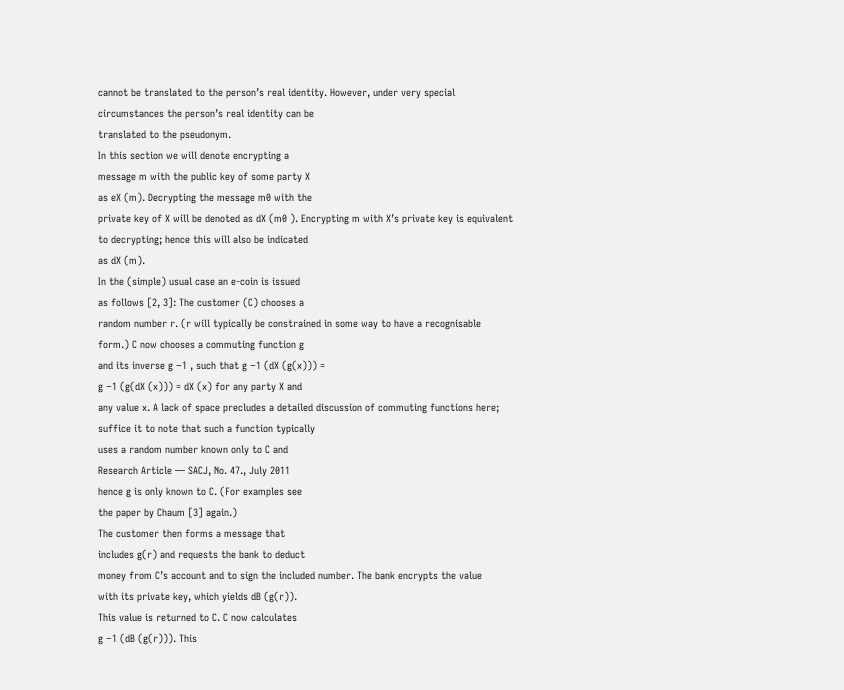cannot be translated to the person’s real identity. However, under very special
circumstances the person’s real identity can be
translated to the pseudonym.
In this section we will denote encrypting a
message m with the public key of some party X
as eX (m). Decrypting the message m0 with the
private key of X will be denoted as dX (m0 ). Encrypting m with X’s private key is equivalent
to decrypting; hence this will also be indicated
as dX (m).
In the (simple) usual case an e-coin is issued
as follows [2, 3]: The customer (C) chooses a
random number r. (r will typically be constrained in some way to have a recognisable
form.) C now chooses a commuting function g
and its inverse g −1 , such that g −1 (dX (g(x))) =
g −1 (g(dX (x))) = dX (x) for any party X and
any value x. A lack of space precludes a detailed discussion of commuting functions here;
suffice it to note that such a function typically
uses a random number known only to C and
Research Article — SACJ, No. 47., July 2011
hence g is only known to C. (For examples see
the paper by Chaum [3] again.)
The customer then forms a message that
includes g(r) and requests the bank to deduct
money from C’s account and to sign the included number. The bank encrypts the value
with its private key, which yields dB (g(r)).
This value is returned to C. C now calculates
g −1 (dB (g(r))). This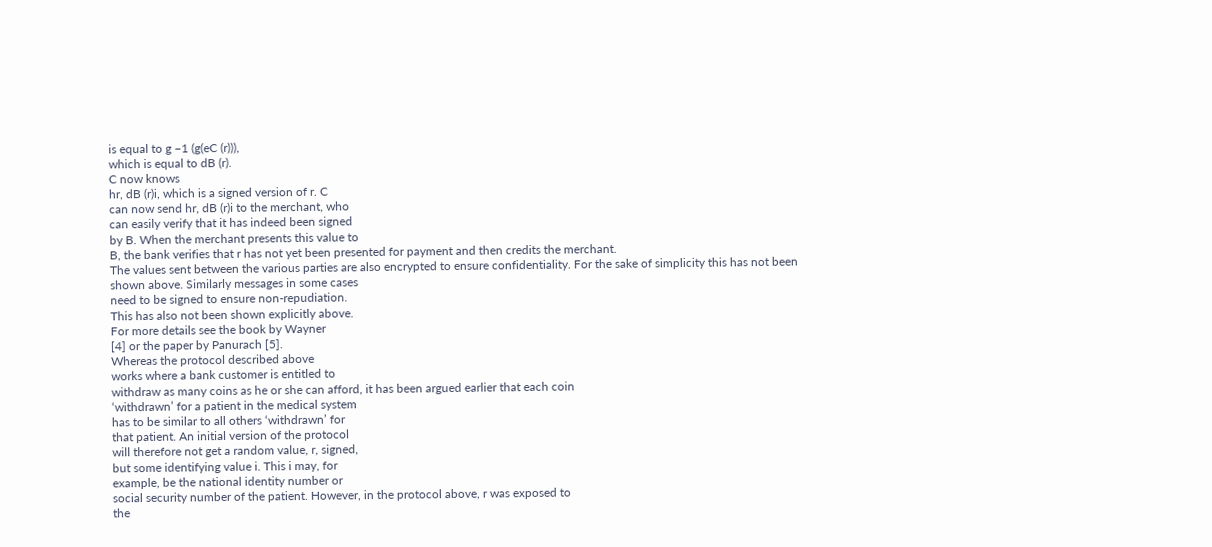is equal to g −1 (g(eC (r))),
which is equal to dB (r).
C now knows
hr, dB (r)i, which is a signed version of r. C
can now send hr, dB (r)i to the merchant, who
can easily verify that it has indeed been signed
by B. When the merchant presents this value to
B, the bank verifies that r has not yet been presented for payment and then credits the merchant.
The values sent between the various parties are also encrypted to ensure confidentiality. For the sake of simplicity this has not been
shown above. Similarly messages in some cases
need to be signed to ensure non-repudiation.
This has also not been shown explicitly above.
For more details see the book by Wayner
[4] or the paper by Panurach [5].
Whereas the protocol described above
works where a bank customer is entitled to
withdraw as many coins as he or she can afford, it has been argued earlier that each coin
‘withdrawn’ for a patient in the medical system
has to be similar to all others ‘withdrawn’ for
that patient. An initial version of the protocol
will therefore not get a random value, r, signed,
but some identifying value i. This i may, for
example, be the national identity number or
social security number of the patient. However, in the protocol above, r was exposed to
the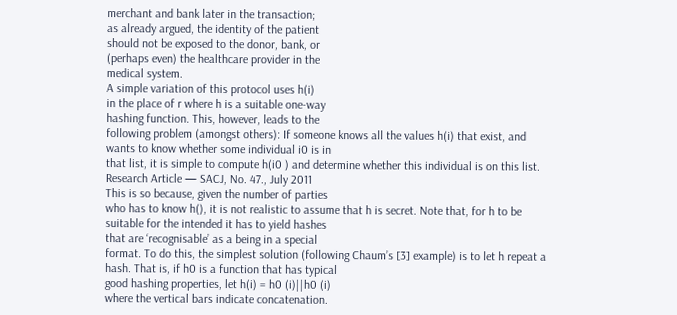merchant and bank later in the transaction;
as already argued, the identity of the patient
should not be exposed to the donor, bank, or
(perhaps even) the healthcare provider in the
medical system.
A simple variation of this protocol uses h(i)
in the place of r where h is a suitable one-way
hashing function. This, however, leads to the
following problem (amongst others): If someone knows all the values h(i) that exist, and
wants to know whether some individual i0 is in
that list, it is simple to compute h(i0 ) and determine whether this individual is on this list.
Research Article — SACJ, No. 47., July 2011
This is so because, given the number of parties
who has to know h(), it is not realistic to assume that h is secret. Note that, for h to be
suitable for the intended it has to yield hashes
that are ‘recognisable’ as a being in a special
format. To do this, the simplest solution (following Chaum’s [3] example) is to let h repeat a
hash. That is, if h0 is a function that has typical
good hashing properties, let h(i) = h0 (i)||h0 (i)
where the vertical bars indicate concatenation.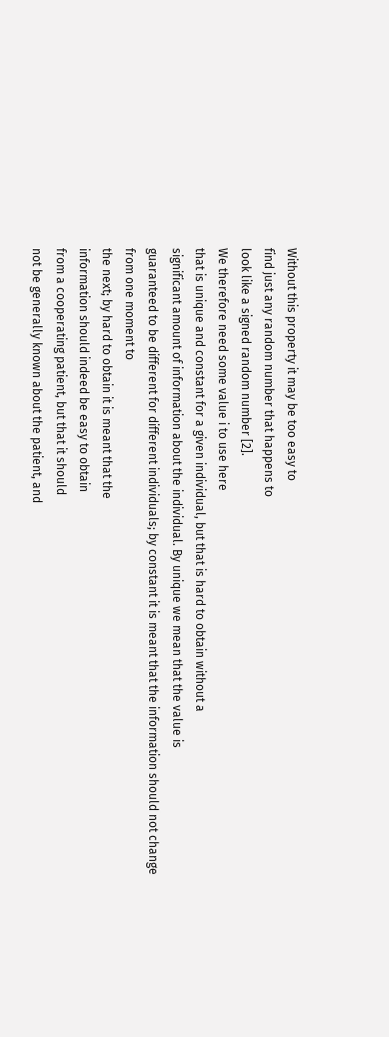Without this property it may be too easy to
find just any random number that happens to
look like a signed random number [2].
We therefore need some value i to use here
that is unique and constant for a given individual, but that is hard to obtain without a
significant amount of information about the individual. By unique we mean that the value is
guaranteed to be different for different individuals; by constant it is meant that the information should not change from one moment to
the next; by hard to obtain it is meant that the
information should indeed be easy to obtain
from a cooperating patient, but that it should
not be generally known about the patient, and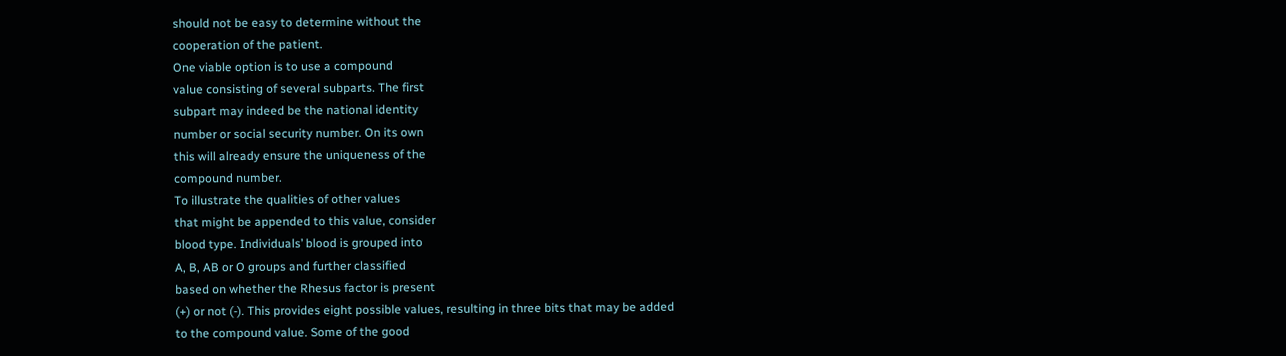should not be easy to determine without the
cooperation of the patient.
One viable option is to use a compound
value consisting of several subparts. The first
subpart may indeed be the national identity
number or social security number. On its own
this will already ensure the uniqueness of the
compound number.
To illustrate the qualities of other values
that might be appended to this value, consider
blood type. Individuals’ blood is grouped into
A, B, AB or O groups and further classified
based on whether the Rhesus factor is present
(+) or not (-). This provides eight possible values, resulting in three bits that may be added
to the compound value. Some of the good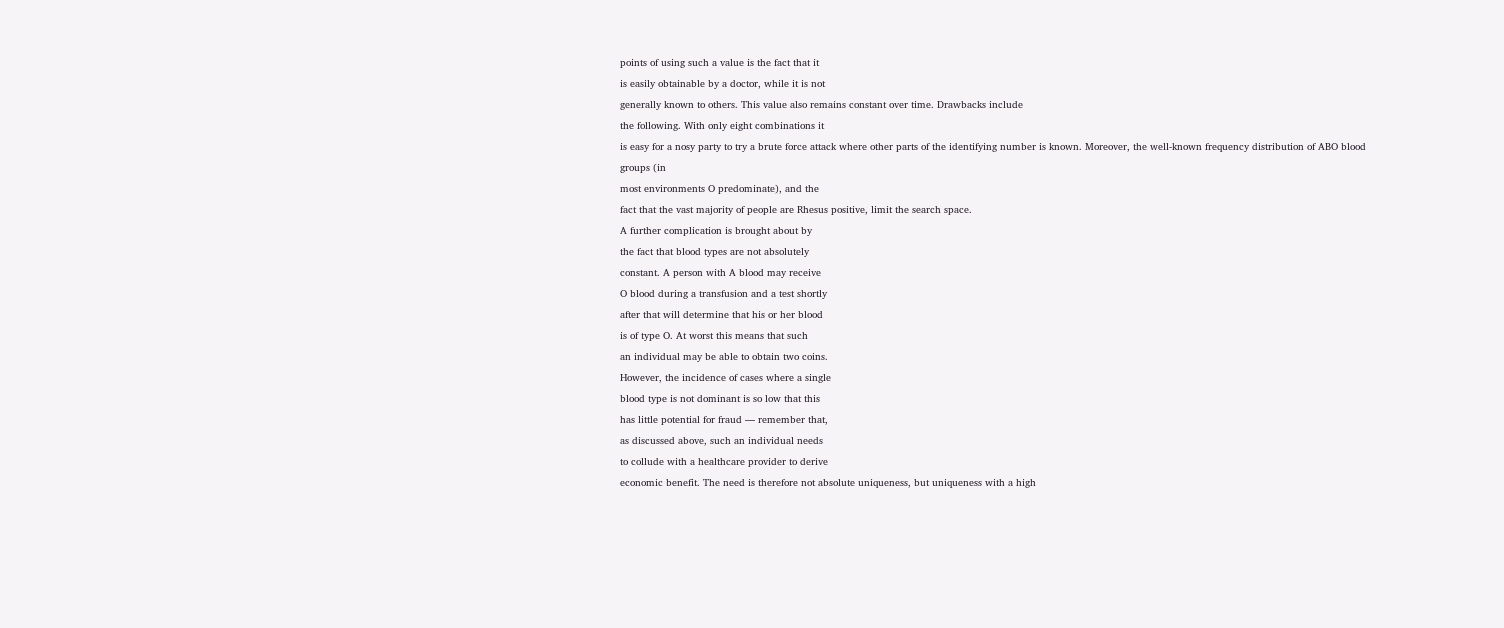points of using such a value is the fact that it
is easily obtainable by a doctor, while it is not
generally known to others. This value also remains constant over time. Drawbacks include
the following. With only eight combinations it
is easy for a nosy party to try a brute force attack where other parts of the identifying number is known. Moreover, the well-known frequency distribution of ABO blood groups (in
most environments O predominate), and the
fact that the vast majority of people are Rhesus positive, limit the search space.
A further complication is brought about by
the fact that blood types are not absolutely
constant. A person with A blood may receive
O blood during a transfusion and a test shortly
after that will determine that his or her blood
is of type O. At worst this means that such
an individual may be able to obtain two coins.
However, the incidence of cases where a single
blood type is not dominant is so low that this
has little potential for fraud — remember that,
as discussed above, such an individual needs
to collude with a healthcare provider to derive
economic benefit. The need is therefore not absolute uniqueness, but uniqueness with a high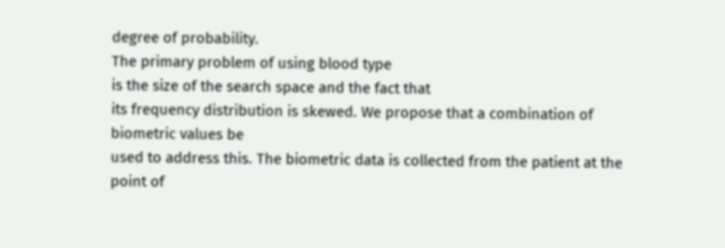degree of probability.
The primary problem of using blood type
is the size of the search space and the fact that
its frequency distribution is skewed. We propose that a combination of biometric values be
used to address this. The biometric data is collected from the patient at the point of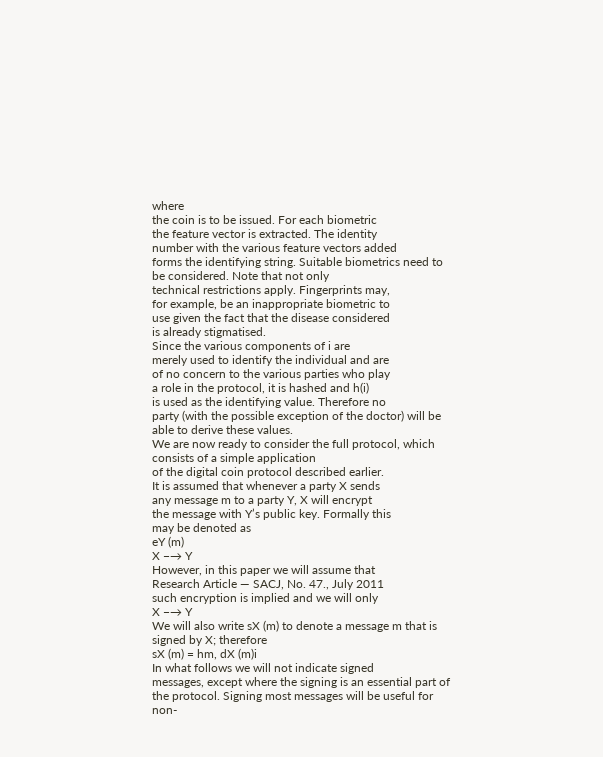where
the coin is to be issued. For each biometric
the feature vector is extracted. The identity
number with the various feature vectors added
forms the identifying string. Suitable biometrics need to be considered. Note that not only
technical restrictions apply. Fingerprints may,
for example, be an inappropriate biometric to
use given the fact that the disease considered
is already stigmatised.
Since the various components of i are
merely used to identify the individual and are
of no concern to the various parties who play
a role in the protocol, it is hashed and h(i)
is used as the identifying value. Therefore no
party (with the possible exception of the doctor) will be able to derive these values.
We are now ready to consider the full protocol, which consists of a simple application
of the digital coin protocol described earlier.
It is assumed that whenever a party X sends
any message m to a party Y, X will encrypt
the message with Y’s public key. Formally this
may be denoted as
eY (m)
X −→ Y
However, in this paper we will assume that
Research Article — SACJ, No. 47., July 2011
such encryption is implied and we will only
X −→ Y
We will also write sX (m) to denote a message m that is signed by X; therefore
sX (m) = hm, dX (m)i
In what follows we will not indicate signed
messages, except where the signing is an essential part of the protocol. Signing most messages will be useful for non-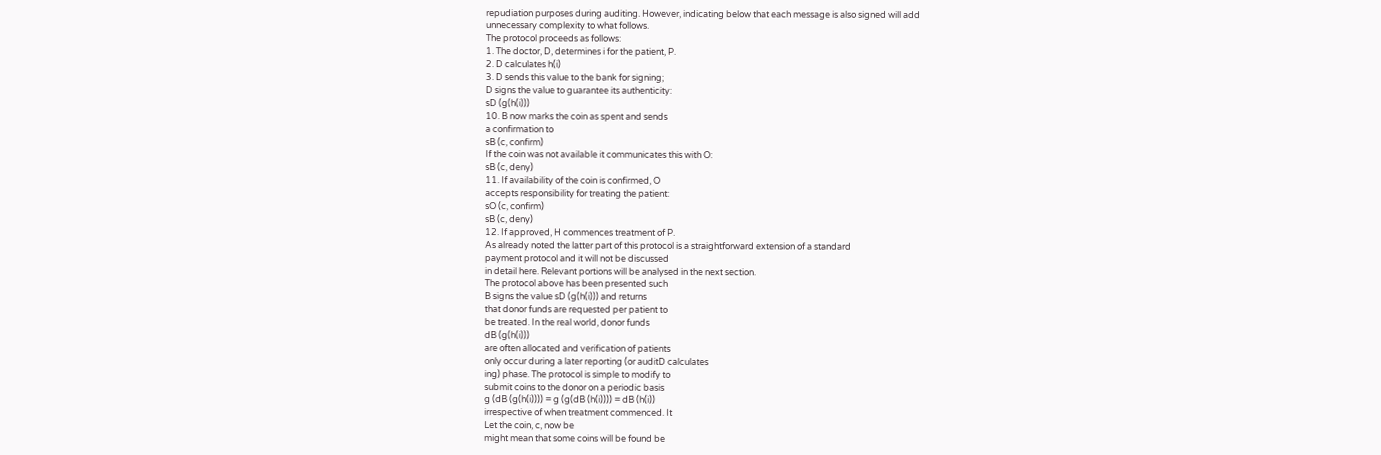repudiation purposes during auditing. However, indicating below that each message is also signed will add
unnecessary complexity to what follows.
The protocol proceeds as follows:
1. The doctor, D, determines i for the patient, P.
2. D calculates h(i)
3. D sends this value to the bank for signing;
D signs the value to guarantee its authenticity:
sD (g(h(i)))
10. B now marks the coin as spent and sends
a confirmation to
sB (c, confirm)
If the coin was not available it communicates this with O:
sB (c, deny)
11. If availability of the coin is confirmed, O
accepts responsibility for treating the patient:
sO (c, confirm)
sB (c, deny)
12. If approved, H commences treatment of P.
As already noted the latter part of this protocol is a straightforward extension of a standard
payment protocol and it will not be discussed
in detail here. Relevant portions will be analysed in the next section.
The protocol above has been presented such
B signs the value sD (g(h(i))) and returns
that donor funds are requested per patient to
be treated. In the real world, donor funds
dB (g(h(i)))
are often allocated and verification of patients
only occur during a later reporting (or auditD calculates
ing) phase. The protocol is simple to modify to
submit coins to the donor on a periodic basis
g (dB (g(h(i)))) = g (g(dB (h(i)))) = dB (h(i))
irrespective of when treatment commenced. It
Let the coin, c, now be
might mean that some coins will be found be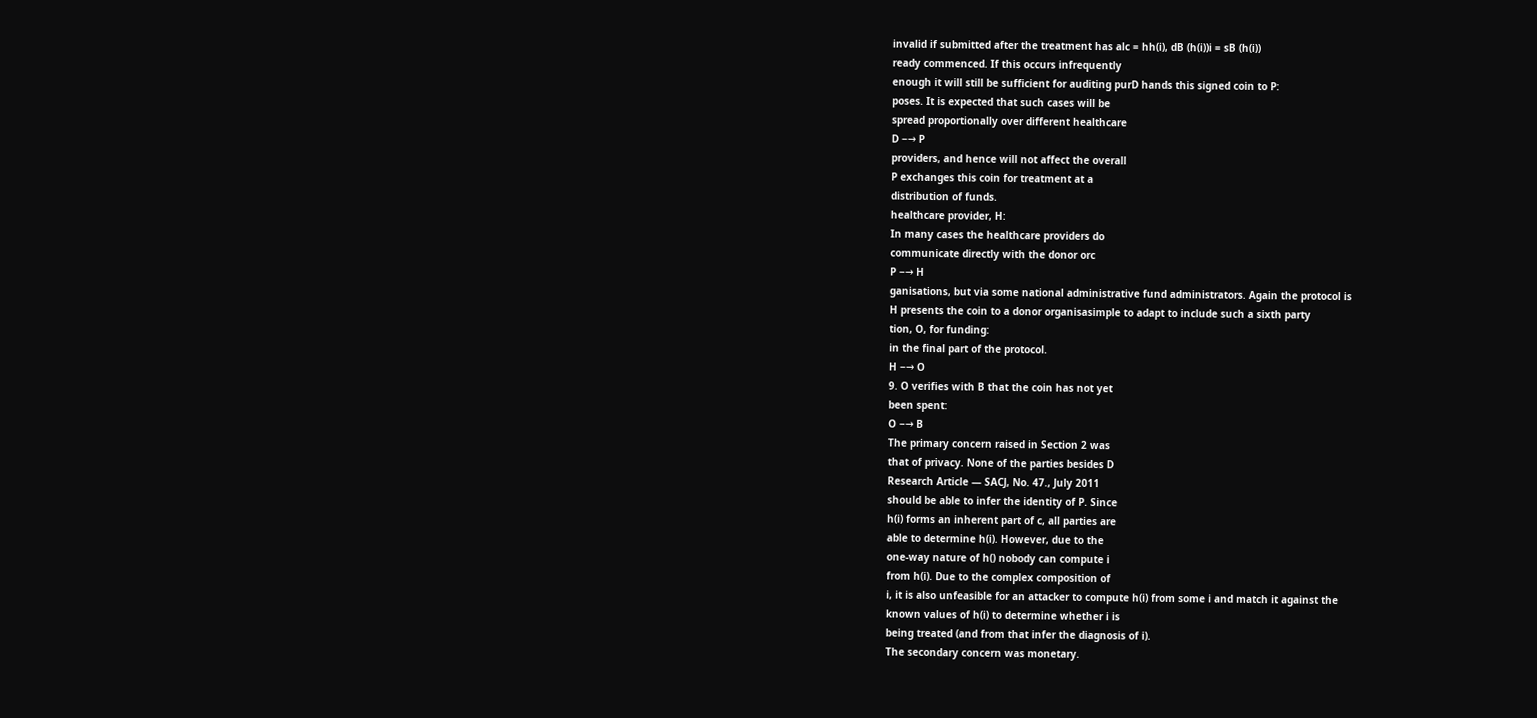invalid if submitted after the treatment has alc = hh(i), dB (h(i))i = sB (h(i))
ready commenced. If this occurs infrequently
enough it will still be sufficient for auditing purD hands this signed coin to P:
poses. It is expected that such cases will be
spread proportionally over different healthcare
D −→ P
providers, and hence will not affect the overall
P exchanges this coin for treatment at a
distribution of funds.
healthcare provider, H:
In many cases the healthcare providers do
communicate directly with the donor orc
P −→ H
ganisations, but via some national administrative fund administrators. Again the protocol is
H presents the coin to a donor organisasimple to adapt to include such a sixth party
tion, O, for funding:
in the final part of the protocol.
H −→ O
9. O verifies with B that the coin has not yet
been spent:
O −→ B
The primary concern raised in Section 2 was
that of privacy. None of the parties besides D
Research Article — SACJ, No. 47., July 2011
should be able to infer the identity of P. Since
h(i) forms an inherent part of c, all parties are
able to determine h(i). However, due to the
one-way nature of h() nobody can compute i
from h(i). Due to the complex composition of
i, it is also unfeasible for an attacker to compute h(i) from some i and match it against the
known values of h(i) to determine whether i is
being treated (and from that infer the diagnosis of i).
The secondary concern was monetary.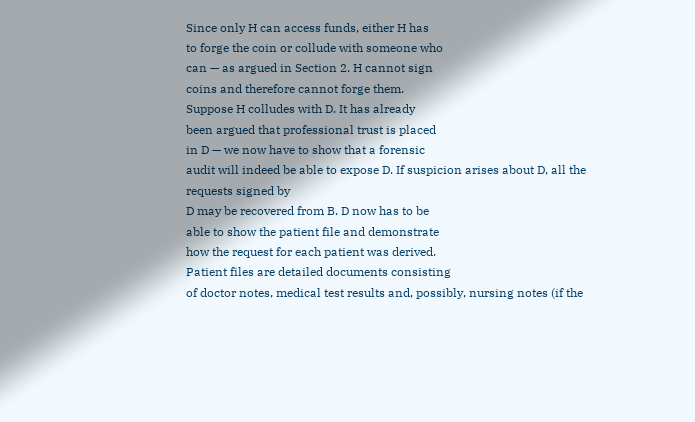Since only H can access funds, either H has
to forge the coin or collude with someone who
can — as argued in Section 2. H cannot sign
coins and therefore cannot forge them.
Suppose H colludes with D. It has already
been argued that professional trust is placed
in D — we now have to show that a forensic
audit will indeed be able to expose D. If suspicion arises about D, all the requests signed by
D may be recovered from B. D now has to be
able to show the patient file and demonstrate
how the request for each patient was derived.
Patient files are detailed documents consisting
of doctor notes, medical test results and, possibly, nursing notes (if the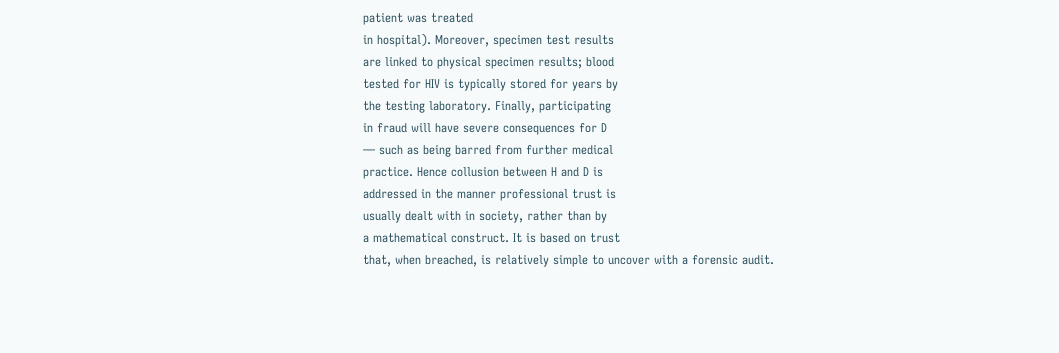patient was treated
in hospital). Moreover, specimen test results
are linked to physical specimen results; blood
tested for HIV is typically stored for years by
the testing laboratory. Finally, participating
in fraud will have severe consequences for D
— such as being barred from further medical
practice. Hence collusion between H and D is
addressed in the manner professional trust is
usually dealt with in society, rather than by
a mathematical construct. It is based on trust
that, when breached, is relatively simple to uncover with a forensic audit.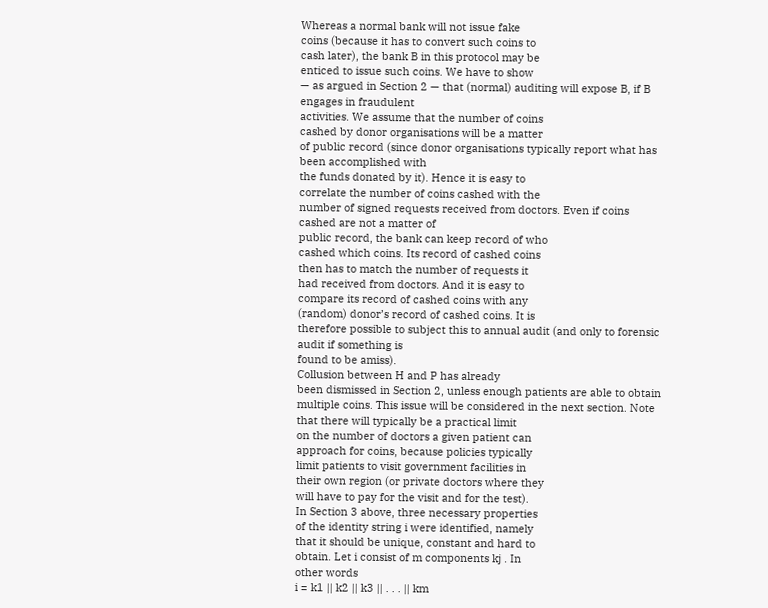Whereas a normal bank will not issue fake
coins (because it has to convert such coins to
cash later), the bank B in this protocol may be
enticed to issue such coins. We have to show
— as argued in Section 2 — that (normal) auditing will expose B, if B engages in fraudulent
activities. We assume that the number of coins
cashed by donor organisations will be a matter
of public record (since donor organisations typically report what has been accomplished with
the funds donated by it). Hence it is easy to
correlate the number of coins cashed with the
number of signed requests received from doctors. Even if coins cashed are not a matter of
public record, the bank can keep record of who
cashed which coins. Its record of cashed coins
then has to match the number of requests it
had received from doctors. And it is easy to
compare its record of cashed coins with any
(random) donor’s record of cashed coins. It is
therefore possible to subject this to annual audit (and only to forensic audit if something is
found to be amiss).
Collusion between H and P has already
been dismissed in Section 2, unless enough patients are able to obtain multiple coins. This issue will be considered in the next section. Note
that there will typically be a practical limit
on the number of doctors a given patient can
approach for coins, because policies typically
limit patients to visit government facilities in
their own region (or private doctors where they
will have to pay for the visit and for the test).
In Section 3 above, three necessary properties
of the identity string i were identified, namely
that it should be unique, constant and hard to
obtain. Let i consist of m components kj . In
other words
i = k1 || k2 || k3 || . . . || km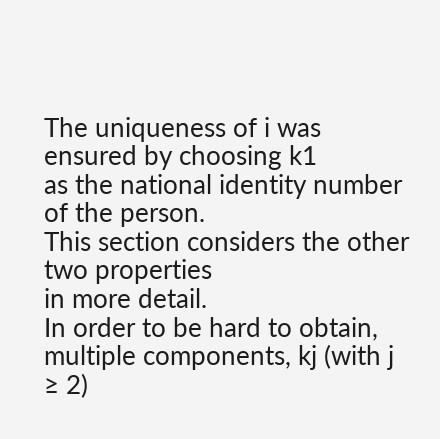The uniqueness of i was ensured by choosing k1
as the national identity number of the person.
This section considers the other two properties
in more detail.
In order to be hard to obtain, multiple components, kj (with j ≥ 2)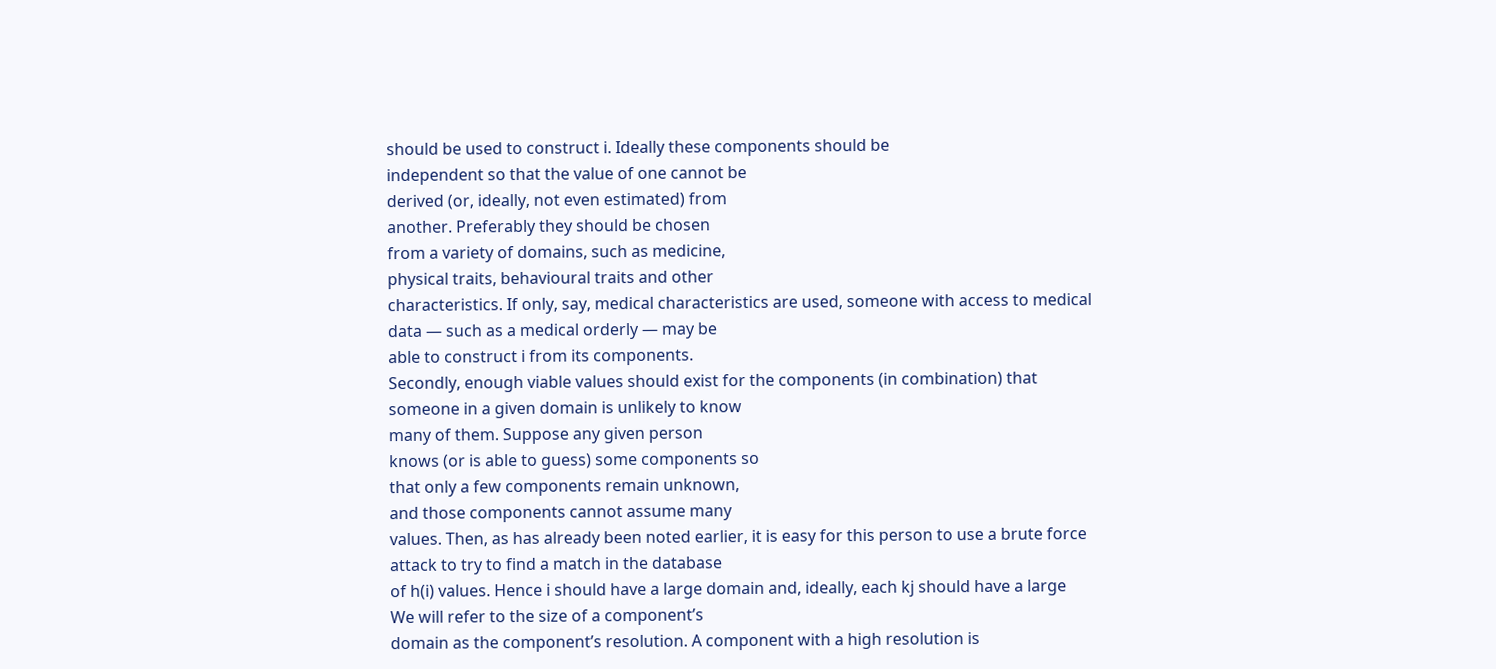should be used to construct i. Ideally these components should be
independent so that the value of one cannot be
derived (or, ideally, not even estimated) from
another. Preferably they should be chosen
from a variety of domains, such as medicine,
physical traits, behavioural traits and other
characteristics. If only, say, medical characteristics are used, someone with access to medical
data — such as a medical orderly — may be
able to construct i from its components.
Secondly, enough viable values should exist for the components (in combination) that
someone in a given domain is unlikely to know
many of them. Suppose any given person
knows (or is able to guess) some components so
that only a few components remain unknown,
and those components cannot assume many
values. Then, as has already been noted earlier, it is easy for this person to use a brute force
attack to try to find a match in the database
of h(i) values. Hence i should have a large domain and, ideally, each kj should have a large
We will refer to the size of a component’s
domain as the component’s resolution. A component with a high resolution is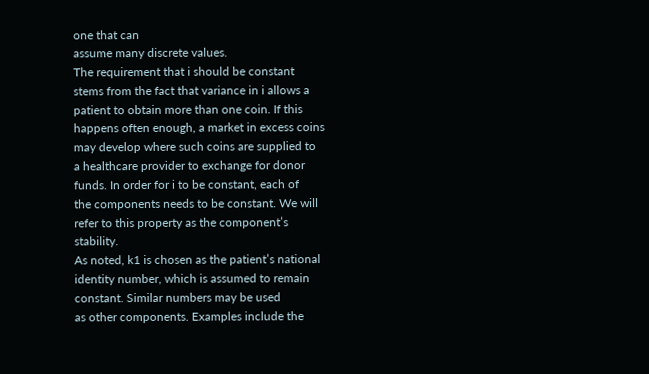one that can
assume many discrete values.
The requirement that i should be constant
stems from the fact that variance in i allows a
patient to obtain more than one coin. If this
happens often enough, a market in excess coins
may develop where such coins are supplied to
a healthcare provider to exchange for donor
funds. In order for i to be constant, each of
the components needs to be constant. We will
refer to this property as the component’s stability.
As noted, k1 is chosen as the patient’s national identity number, which is assumed to remain constant. Similar numbers may be used
as other components. Examples include the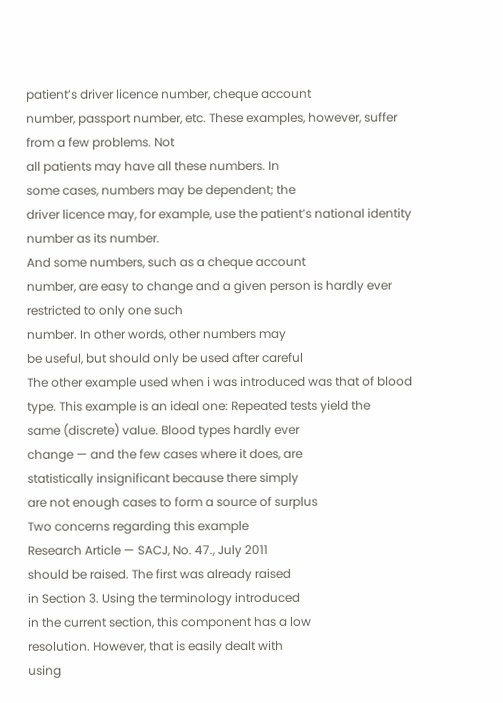patient’s driver licence number, cheque account
number, passport number, etc. These examples, however, suffer from a few problems. Not
all patients may have all these numbers. In
some cases, numbers may be dependent; the
driver licence may, for example, use the patient’s national identity number as its number.
And some numbers, such as a cheque account
number, are easy to change and a given person is hardly ever restricted to only one such
number. In other words, other numbers may
be useful, but should only be used after careful
The other example used when i was introduced was that of blood type. This example is an ideal one: Repeated tests yield the
same (discrete) value. Blood types hardly ever
change — and the few cases where it does, are
statistically insignificant because there simply
are not enough cases to form a source of surplus
Two concerns regarding this example
Research Article — SACJ, No. 47., July 2011
should be raised. The first was already raised
in Section 3. Using the terminology introduced
in the current section, this component has a low
resolution. However, that is easily dealt with
using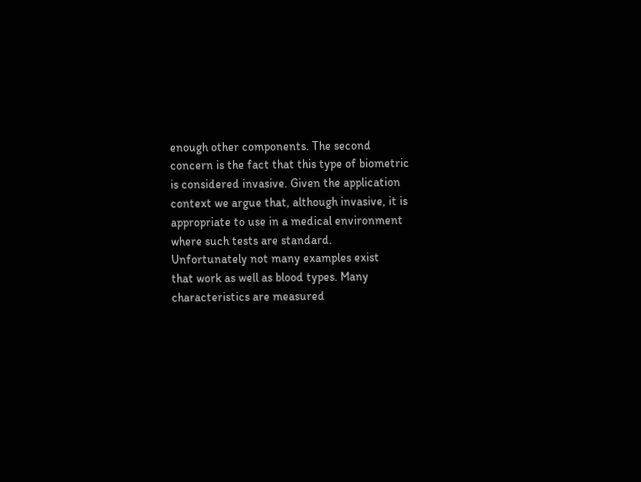enough other components. The second
concern is the fact that this type of biometric
is considered invasive. Given the application
context we argue that, although invasive, it is
appropriate to use in a medical environment
where such tests are standard.
Unfortunately not many examples exist
that work as well as blood types. Many characteristics are measured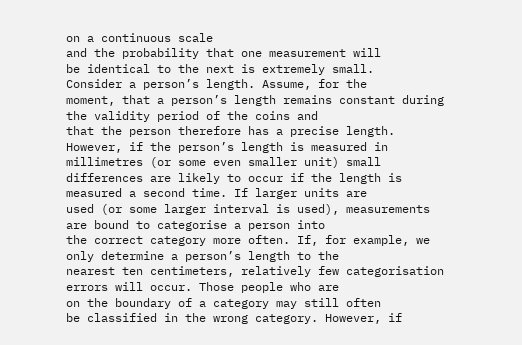on a continuous scale
and the probability that one measurement will
be identical to the next is extremely small.
Consider a person’s length. Assume, for the
moment, that a person’s length remains constant during the validity period of the coins and
that the person therefore has a precise length.
However, if the person’s length is measured in
millimetres (or some even smaller unit) small
differences are likely to occur if the length is
measured a second time. If larger units are
used (or some larger interval is used), measurements are bound to categorise a person into
the correct category more often. If, for example, we only determine a person’s length to the
nearest ten centimeters, relatively few categorisation errors will occur. Those people who are
on the boundary of a category may still often
be classified in the wrong category. However, if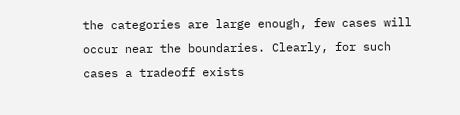the categories are large enough, few cases will
occur near the boundaries. Clearly, for such
cases a tradeoff exists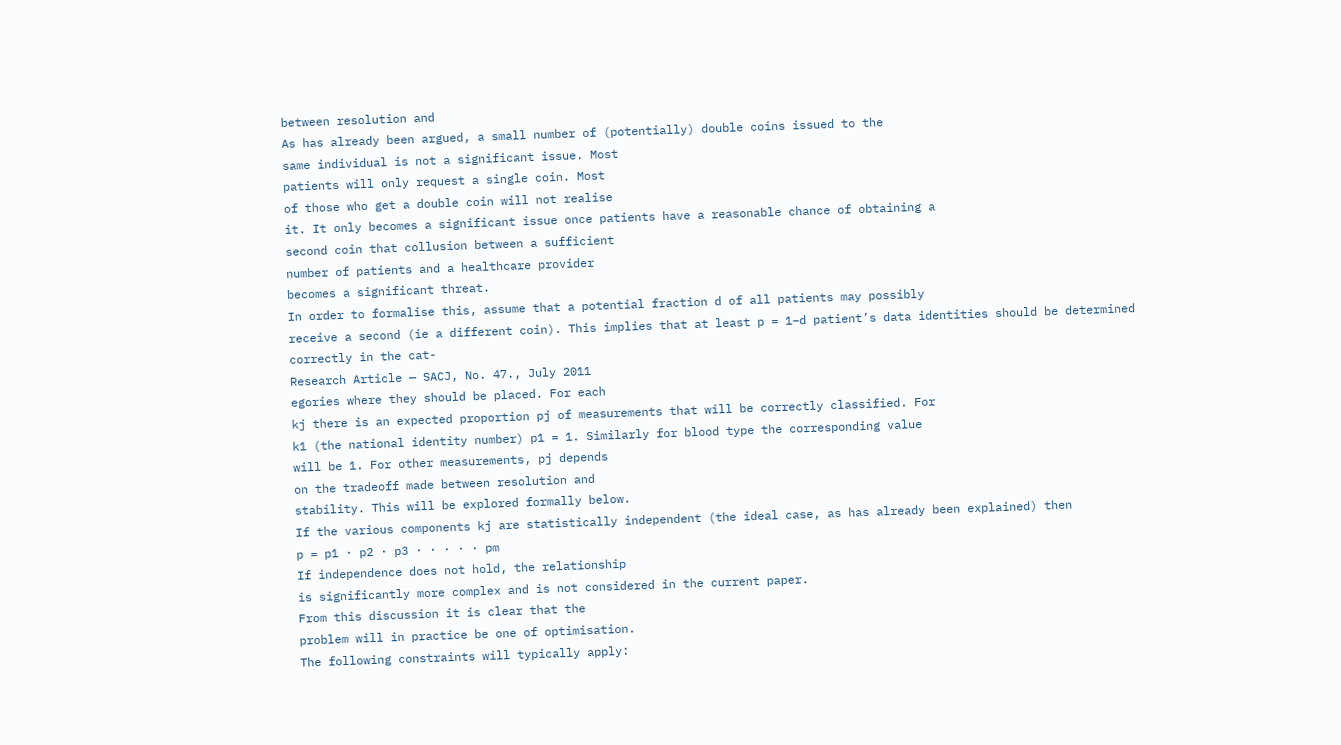between resolution and
As has already been argued, a small number of (potentially) double coins issued to the
same individual is not a significant issue. Most
patients will only request a single coin. Most
of those who get a double coin will not realise
it. It only becomes a significant issue once patients have a reasonable chance of obtaining a
second coin that collusion between a sufficient
number of patients and a healthcare provider
becomes a significant threat.
In order to formalise this, assume that a potential fraction d of all patients may possibly
receive a second (ie a different coin). This implies that at least p = 1−d patient’s data identities should be determined correctly in the cat-
Research Article — SACJ, No. 47., July 2011
egories where they should be placed. For each
kj there is an expected proportion pj of measurements that will be correctly classified. For
k1 (the national identity number) p1 = 1. Similarly for blood type the corresponding value
will be 1. For other measurements, pj depends
on the tradeoff made between resolution and
stability. This will be explored formally below.
If the various components kj are statistically independent (the ideal case, as has already been explained) then
p = p1 · p2 · p3 · · · · · pm
If independence does not hold, the relationship
is significantly more complex and is not considered in the current paper.
From this discussion it is clear that the
problem will in practice be one of optimisation.
The following constraints will typically apply: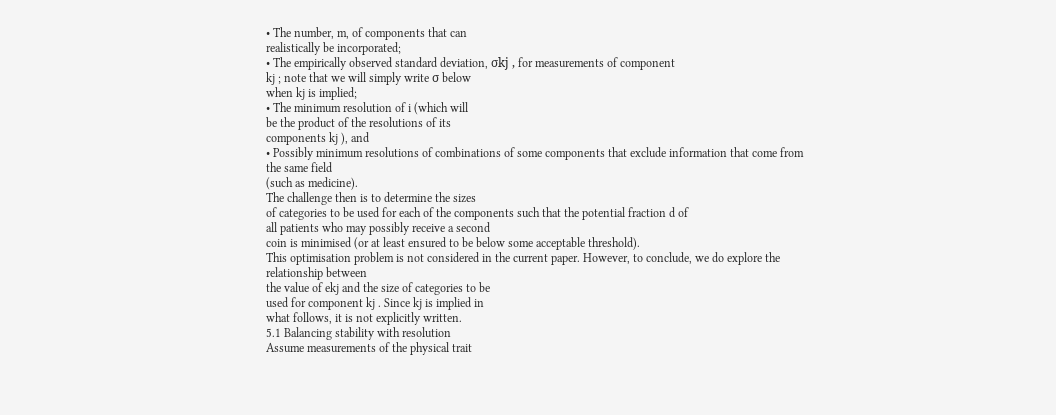• The number, m, of components that can
realistically be incorporated;
• The empirically observed standard deviation, σkj , for measurements of component
kj ; note that we will simply write σ below
when kj is implied;
• The minimum resolution of i (which will
be the product of the resolutions of its
components kj ), and
• Possibly minimum resolutions of combinations of some components that exclude information that come from the same field
(such as medicine).
The challenge then is to determine the sizes
of categories to be used for each of the components such that the potential fraction d of
all patients who may possibly receive a second
coin is minimised (or at least ensured to be below some acceptable threshold).
This optimisation problem is not considered in the current paper. However, to conclude, we do explore the relationship between
the value of ekj and the size of categories to be
used for component kj . Since kj is implied in
what follows, it is not explicitly written.
5.1 Balancing stability with resolution
Assume measurements of the physical trait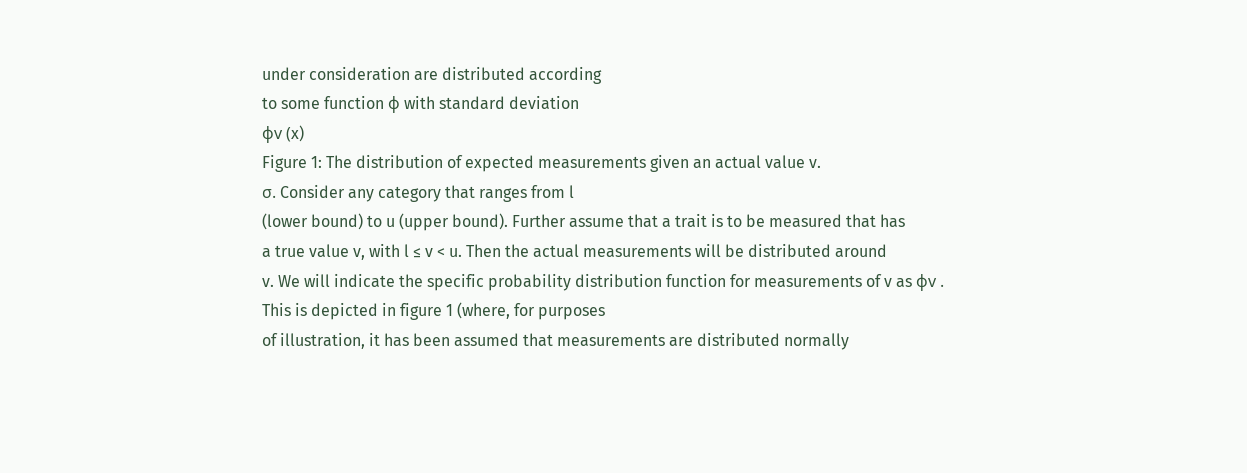under consideration are distributed according
to some function φ with standard deviation
φv (x)
Figure 1: The distribution of expected measurements given an actual value v.
σ. Consider any category that ranges from l
(lower bound) to u (upper bound). Further assume that a trait is to be measured that has
a true value v, with l ≤ v < u. Then the actual measurements will be distributed around
v. We will indicate the specific probability distribution function for measurements of v as φv .
This is depicted in figure 1 (where, for purposes
of illustration, it has been assumed that measurements are distributed normally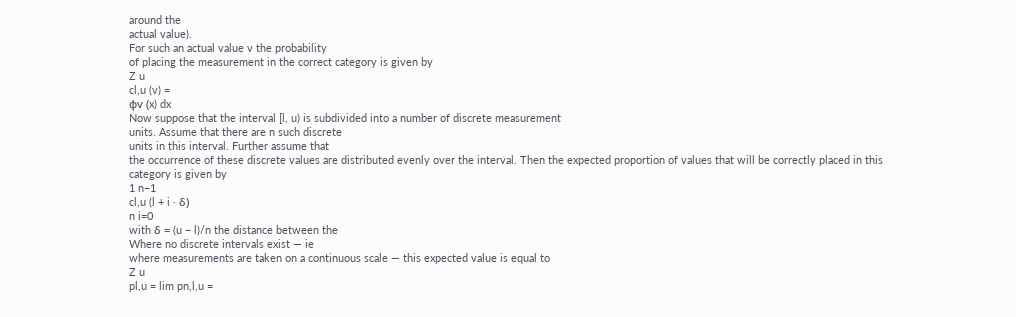around the
actual value).
For such an actual value v the probability
of placing the measurement in the correct category is given by
Z u
cl,u (v) =
φv (x) dx
Now suppose that the interval [l, u) is subdivided into a number of discrete measurement
units. Assume that there are n such discrete
units in this interval. Further assume that
the occurrence of these discrete values are distributed evenly over the interval. Then the expected proportion of values that will be correctly placed in this category is given by
1 n−1
cl,u (l + i · δ)
n i=0
with δ = (u − l)/n the distance between the
Where no discrete intervals exist — ie
where measurements are taken on a continuous scale — this expected value is equal to
Z u
pl,u = lim pn,l,u =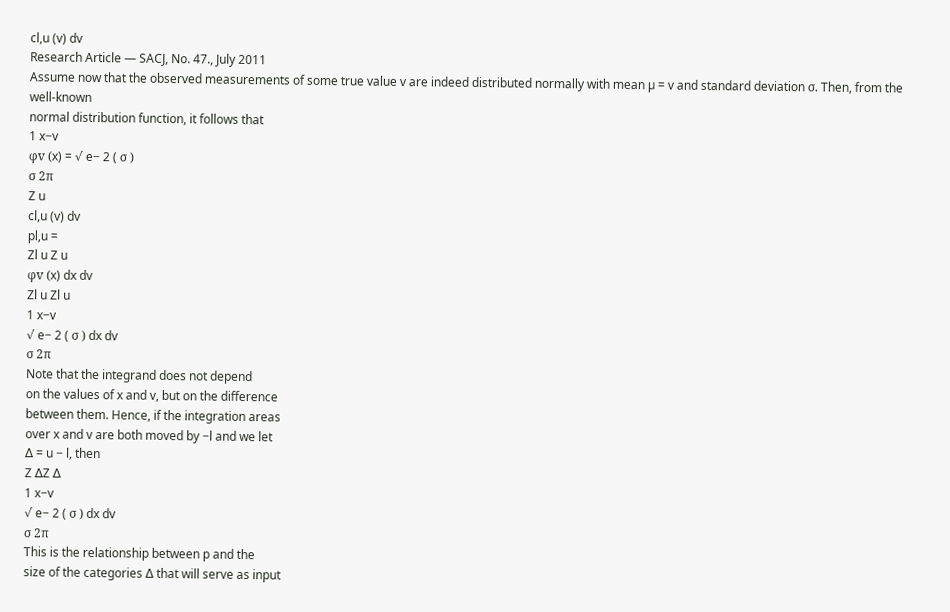cl,u (v) dv
Research Article — SACJ, No. 47., July 2011
Assume now that the observed measurements of some true value v are indeed distributed normally with mean µ = v and standard deviation σ. Then, from the well-known
normal distribution function, it follows that
1 x−v
φv (x) = √ e− 2 ( σ )
σ 2π
Z u
cl,u (v) dv
pl,u =
Zl u Z u
φv (x) dx dv
Zl u Zl u
1 x−v
√ e− 2 ( σ ) dx dv
σ 2π
Note that the integrand does not depend
on the values of x and v, but on the difference
between them. Hence, if the integration areas
over x and v are both moved by −l and we let
∆ = u − l, then
Z ∆Z ∆
1 x−v
√ e− 2 ( σ ) dx dv
σ 2π
This is the relationship between p and the
size of the categories ∆ that will serve as input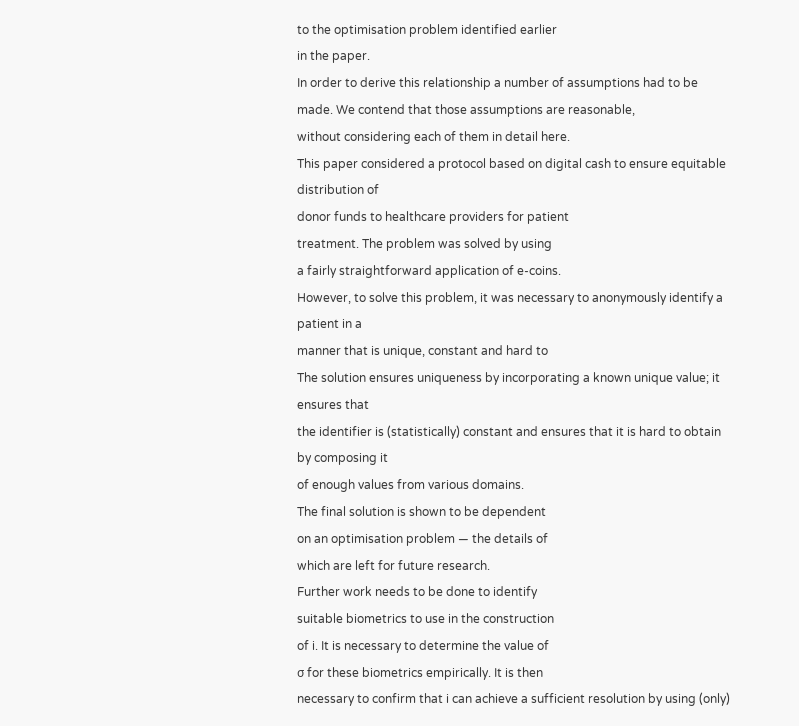to the optimisation problem identified earlier
in the paper.
In order to derive this relationship a number of assumptions had to be made. We contend that those assumptions are reasonable,
without considering each of them in detail here.
This paper considered a protocol based on digital cash to ensure equitable distribution of
donor funds to healthcare providers for patient
treatment. The problem was solved by using
a fairly straightforward application of e-coins.
However, to solve this problem, it was necessary to anonymously identify a patient in a
manner that is unique, constant and hard to
The solution ensures uniqueness by incorporating a known unique value; it ensures that
the identifier is (statistically) constant and ensures that it is hard to obtain by composing it
of enough values from various domains.
The final solution is shown to be dependent
on an optimisation problem — the details of
which are left for future research.
Further work needs to be done to identify
suitable biometrics to use in the construction
of i. It is necessary to determine the value of
σ for these biometrics empirically. It is then
necessary to confirm that i can achieve a sufficient resolution by using (only)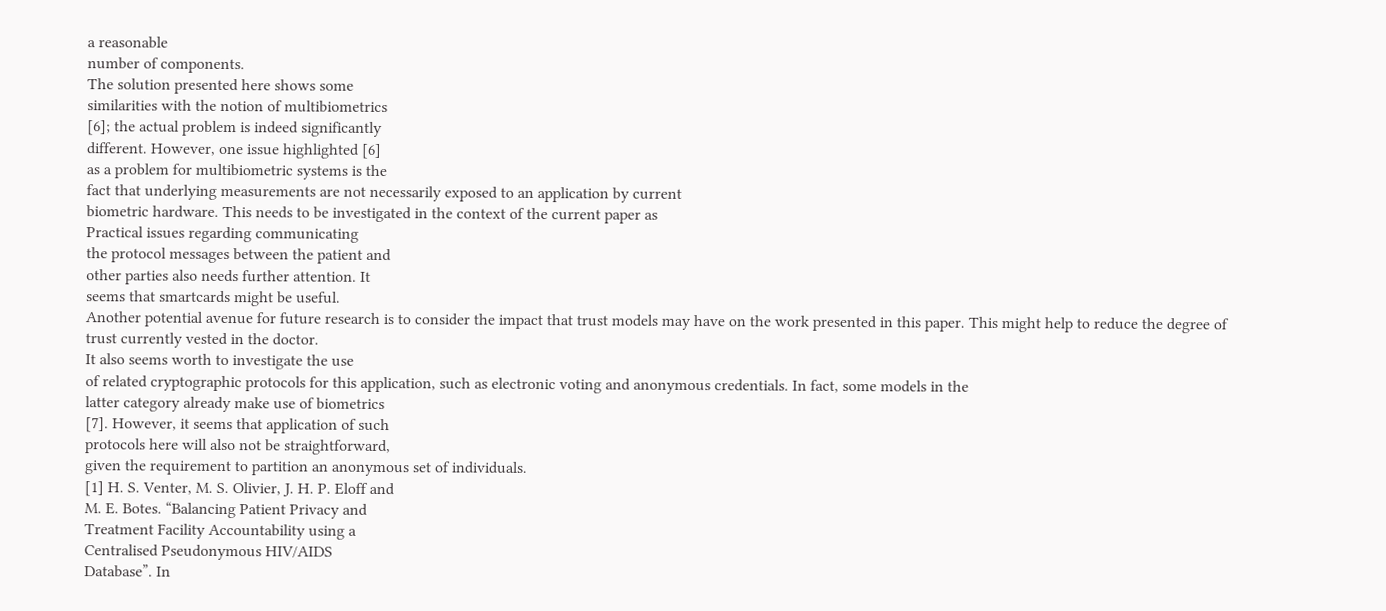a reasonable
number of components.
The solution presented here shows some
similarities with the notion of multibiometrics
[6]; the actual problem is indeed significantly
different. However, one issue highlighted [6]
as a problem for multibiometric systems is the
fact that underlying measurements are not necessarily exposed to an application by current
biometric hardware. This needs to be investigated in the context of the current paper as
Practical issues regarding communicating
the protocol messages between the patient and
other parties also needs further attention. It
seems that smartcards might be useful.
Another potential avenue for future research is to consider the impact that trust models may have on the work presented in this paper. This might help to reduce the degree of
trust currently vested in the doctor.
It also seems worth to investigate the use
of related cryptographic protocols for this application, such as electronic voting and anonymous credentials. In fact, some models in the
latter category already make use of biometrics
[7]. However, it seems that application of such
protocols here will also not be straightforward,
given the requirement to partition an anonymous set of individuals.
[1] H. S. Venter, M. S. Olivier, J. H. P. Eloff and
M. E. Botes. “Balancing Patient Privacy and
Treatment Facility Accountability using a
Centralised Pseudonymous HIV/AIDS
Database”. In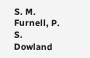S. M. Furnell, P. S. Dowland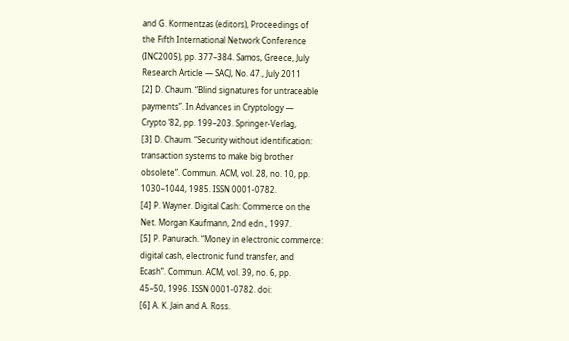and G. Kormentzas (editors), Proceedings of
the Fifth International Network Conference
(INC2005), pp. 377–384. Samos, Greece, July
Research Article — SACJ, No. 47., July 2011
[2] D. Chaum. “Blind signatures for untraceable
payments”. In Advances in Cryptology —
Crypto ’82, pp. 199–203. Springer-Verlag,
[3] D. Chaum. “Security without identification:
transaction systems to make big brother
obsolete”. Commun. ACM, vol. 28, no. 10, pp.
1030–1044, 1985. ISSN 0001-0782.
[4] P. Wayner. Digital Cash: Commerce on the
Net. Morgan Kaufmann, 2nd edn., 1997.
[5] P. Panurach. “Money in electronic commerce:
digital cash, electronic fund transfer, and
Ecash”. Commun. ACM, vol. 39, no. 6, pp.
45–50, 1996. ISSN 0001-0782. doi:
[6] A. K. Jain and A. Ross.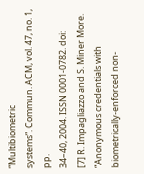“Multibiometric
systems”. Commun. ACM, vol. 47, no. 1, pp.
34–40, 2004. ISSN 0001-0782. doi:
[7] R. Impagliazzo and S. Miner More.
“Anonymous credentials with
biometrically-enforced non-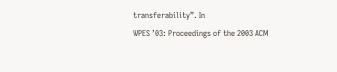transferability”. In
WPES ’03: Proceedings of the 2003 ACM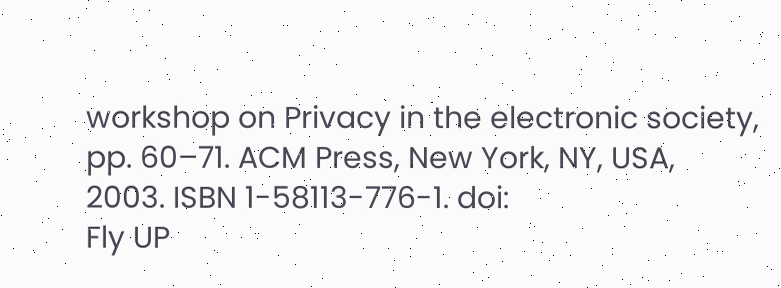workshop on Privacy in the electronic society,
pp. 60–71. ACM Press, New York, NY, USA,
2003. ISBN 1-58113-776-1. doi:
Fly UP